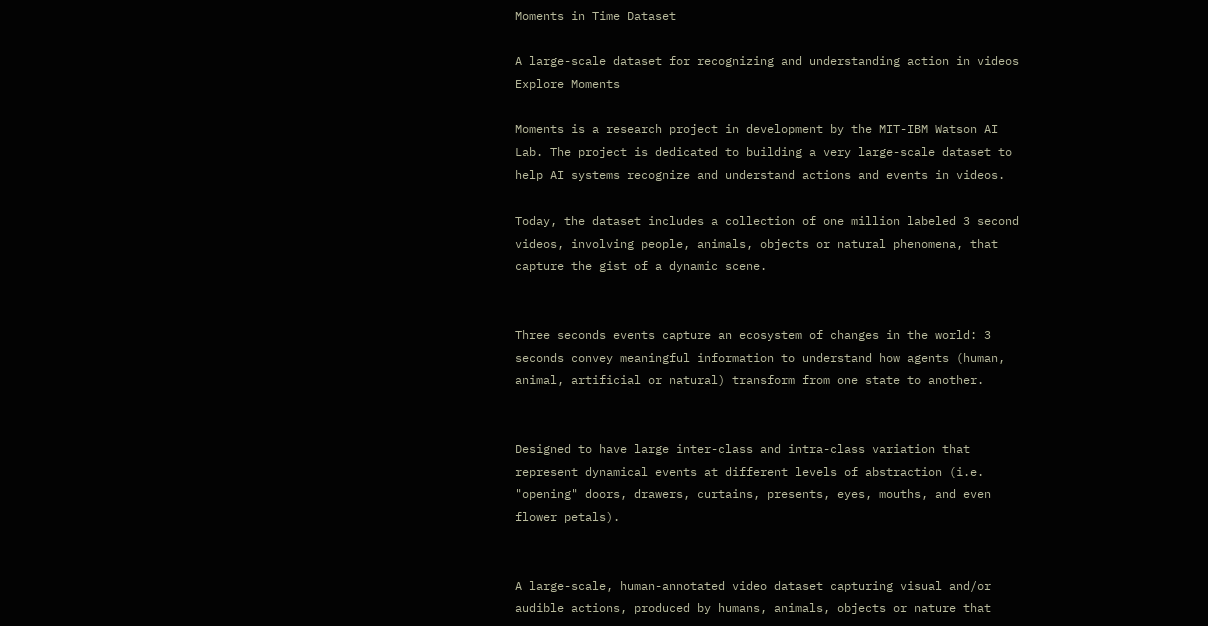Moments in Time Dataset

A large-scale dataset for recognizing and understanding action in videos
Explore Moments

Moments is a research project in development by the MIT-IBM Watson AI Lab. The project is dedicated to building a very large-scale dataset to help AI systems recognize and understand actions and events in videos.

Today, the dataset includes a collection of one million labeled 3 second videos, involving people, animals, objects or natural phenomena, that capture the gist of a dynamic scene.


Three seconds events capture an ecosystem of changes in the world: 3 seconds convey meaningful information to understand how agents (human, animal, artificial or natural) transform from one state to another.


Designed to have large inter-class and intra-class variation that represent dynamical events at different levels of abstraction (i.e. "opening" doors, drawers, curtains, presents, eyes, mouths, and even flower petals).


A large-scale, human-annotated video dataset capturing visual and/or audible actions, produced by humans, animals, objects or nature that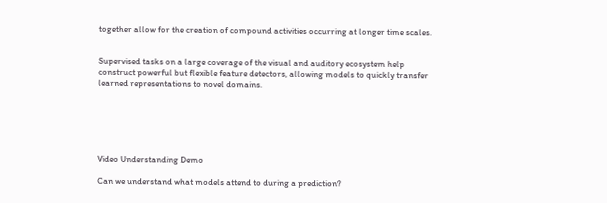together allow for the creation of compound activities occurring at longer time scales.


Supervised tasks on a large coverage of the visual and auditory ecosystem help construct powerful but flexible feature detectors, allowing models to quickly transfer learned representations to novel domains.






Video Understanding Demo

Can we understand what models attend to during a prediction?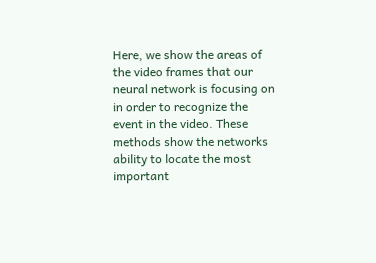Here, we show the areas of the video frames that our neural network is focusing on in order to recognize the event in the video. These methods show the networks ability to locate the most important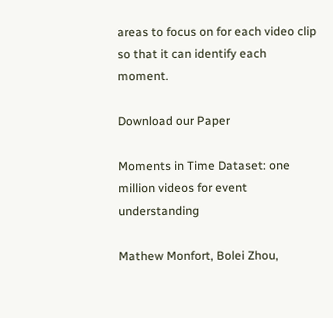areas to focus on for each video clip so that it can identify each moment.

Download our Paper

Moments in Time Dataset: one million videos for event understanding

Mathew Monfort, Bolei Zhou,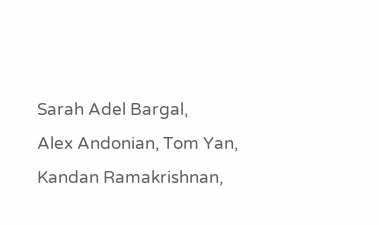Sarah Adel Bargal,
Alex Andonian, Tom Yan, Kandan Ramakrishnan,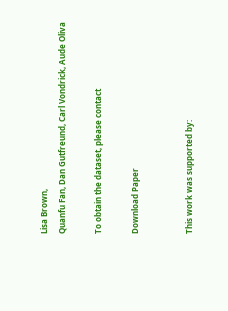Lisa Brown,
Quanfu Fan, Dan Gutfreund, Carl Vondrick, Aude Oliva

To obtain the dataset, please contact

Download Paper


This work was supported by: